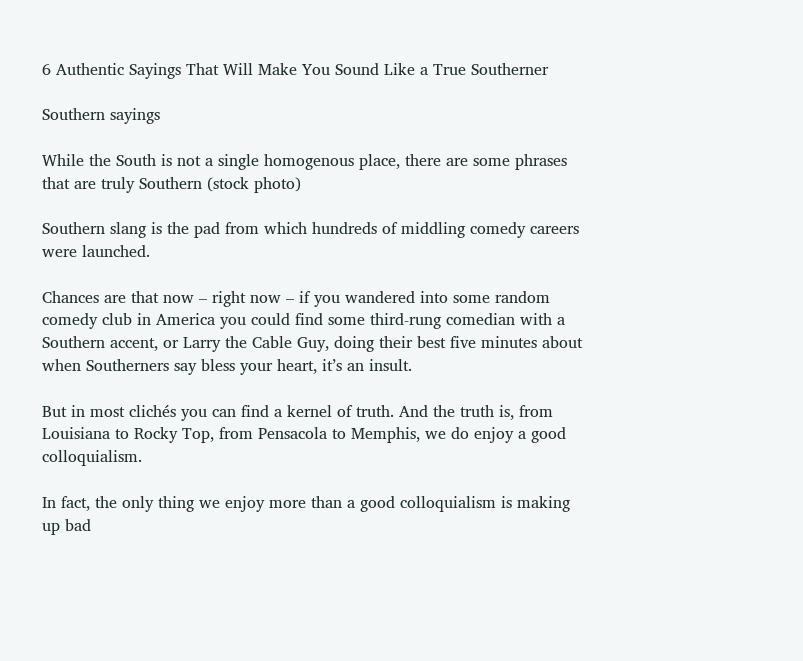6 Authentic Sayings That Will Make You Sound Like a True Southerner

Southern sayings

While the South is not a single homogenous place, there are some phrases that are truly Southern (stock photo)

Southern slang is the pad from which hundreds of middling comedy careers were launched.

Chances are that now – right now – if you wandered into some random comedy club in America you could find some third-rung comedian with a Southern accent, or Larry the Cable Guy, doing their best five minutes about when Southerners say bless your heart, it’s an insult.

But in most clichés you can find a kernel of truth. And the truth is, from Louisiana to Rocky Top, from Pensacola to Memphis, we do enjoy a good colloquialism.

In fact, the only thing we enjoy more than a good colloquialism is making up bad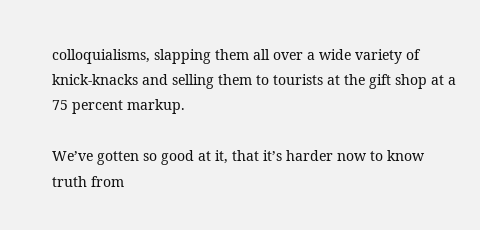colloquialisms, slapping them all over a wide variety of knick-knacks and selling them to tourists at the gift shop at a 75 percent markup.

We’ve gotten so good at it, that it’s harder now to know truth from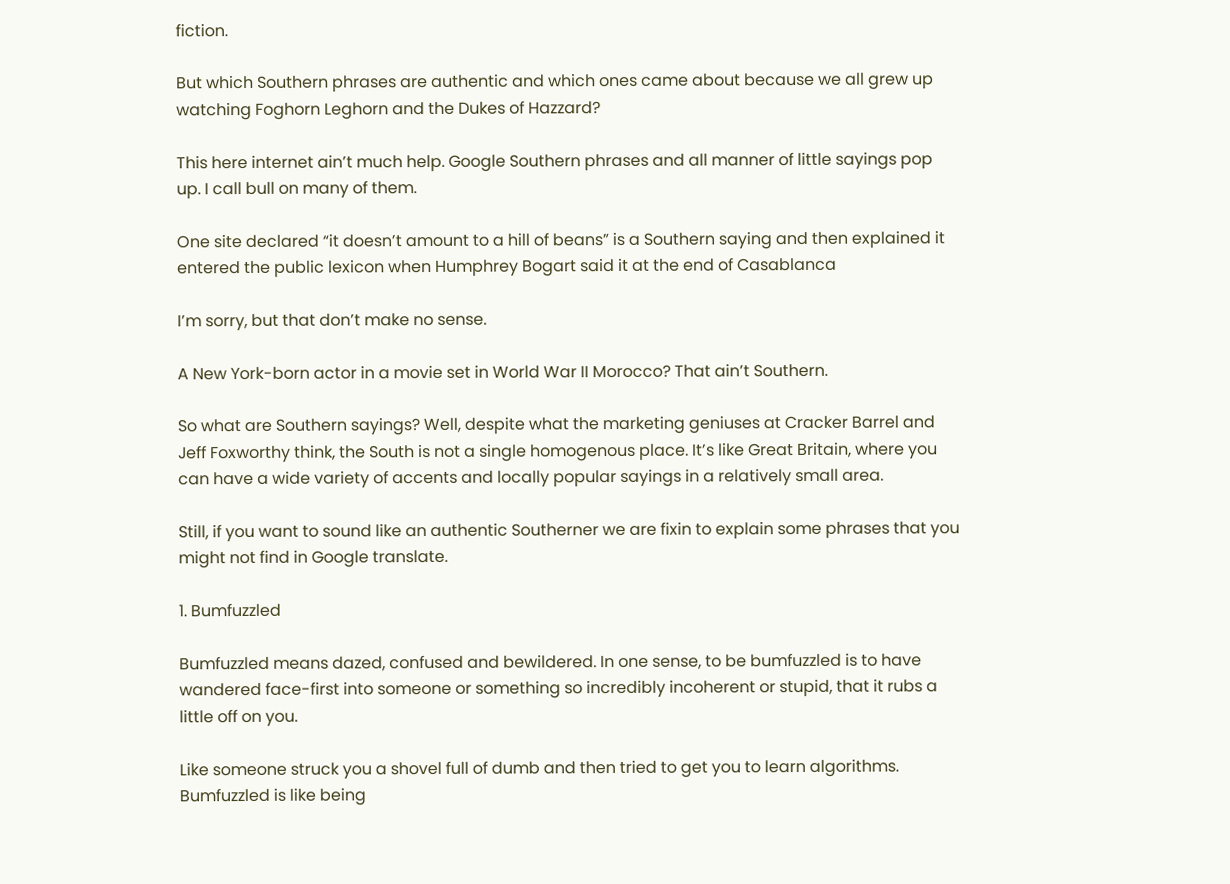fiction.

But which Southern phrases are authentic and which ones came about because we all grew up watching Foghorn Leghorn and the Dukes of Hazzard?

This here internet ain’t much help. Google Southern phrases and all manner of little sayings pop up. I call bull on many of them.

One site declared “it doesn’t amount to a hill of beans” is a Southern saying and then explained it entered the public lexicon when Humphrey Bogart said it at the end of Casablanca

I’m sorry, but that don’t make no sense.

A New York-born actor in a movie set in World War II Morocco? That ain’t Southern.

So what are Southern sayings? Well, despite what the marketing geniuses at Cracker Barrel and Jeff Foxworthy think, the South is not a single homogenous place. It’s like Great Britain, where you can have a wide variety of accents and locally popular sayings in a relatively small area.

Still, if you want to sound like an authentic Southerner we are fixin to explain some phrases that you might not find in Google translate.

1. Bumfuzzled

Bumfuzzled means dazed, confused and bewildered. In one sense, to be bumfuzzled is to have wandered face-first into someone or something so incredibly incoherent or stupid, that it rubs a little off on you.

Like someone struck you a shovel full of dumb and then tried to get you to learn algorithms. Bumfuzzled is like being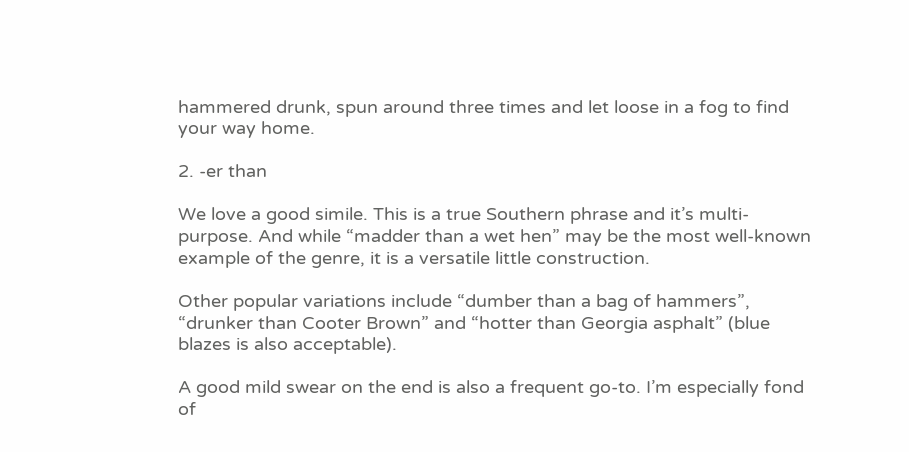hammered drunk, spun around three times and let loose in a fog to find your way home.

2. -er than

We love a good simile. This is a true Southern phrase and it’s multi-purpose. And while “madder than a wet hen” may be the most well-known example of the genre, it is a versatile little construction.

Other popular variations include “dumber than a bag of hammers”, “drunker than Cooter Brown” and “hotter than Georgia asphalt” (blue blazes is also acceptable).

A good mild swear on the end is also a frequent go-to. I’m especially fond of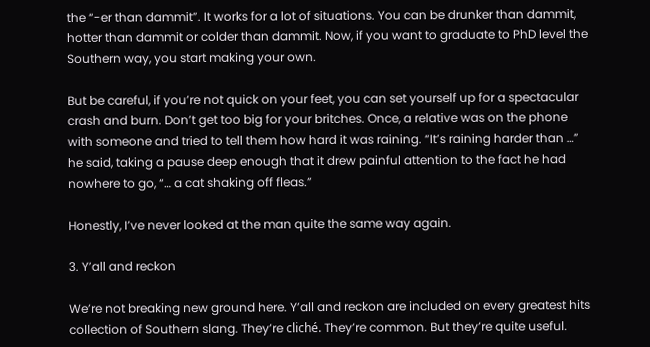the “-er than dammit”. It works for a lot of situations. You can be drunker than dammit, hotter than dammit or colder than dammit. Now, if you want to graduate to PhD level the Southern way, you start making your own.

But be careful, if you’re not quick on your feet, you can set yourself up for a spectacular crash and burn. Don’t get too big for your britches. Once, a relative was on the phone with someone and tried to tell them how hard it was raining. “It’s raining harder than …” he said, taking a pause deep enough that it drew painful attention to the fact he had nowhere to go, “… a cat shaking off fleas.”

Honestly, I’ve never looked at the man quite the same way again.

3. Y’all and reckon

We’re not breaking new ground here. Y’all and reckon are included on every greatest hits collection of Southern slang. They’re cliché. They’re common. But they’re quite useful.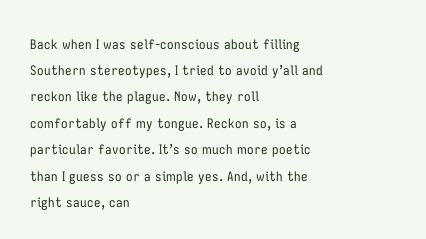Back when I was self-conscious about filling Southern stereotypes, I tried to avoid y’all and reckon like the plague. Now, they roll comfortably off my tongue. Reckon so, is a particular favorite. It’s so much more poetic than I guess so or a simple yes. And, with the right sauce, can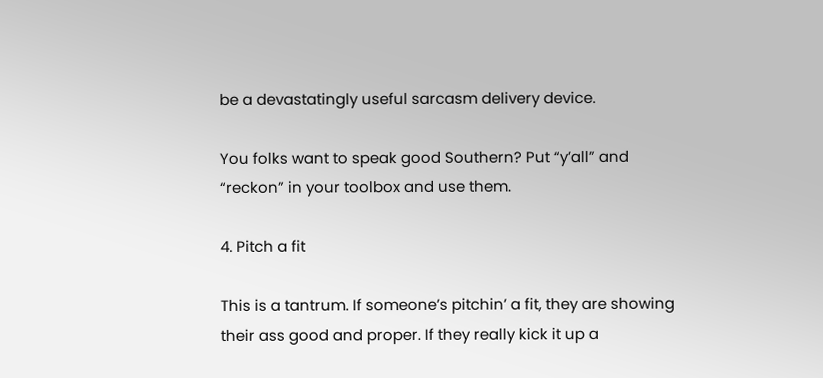be a devastatingly useful sarcasm delivery device.

You folks want to speak good Southern? Put “y’all” and “reckon” in your toolbox and use them.

4. Pitch a fit

This is a tantrum. If someone’s pitchin’ a fit, they are showing their ass good and proper. If they really kick it up a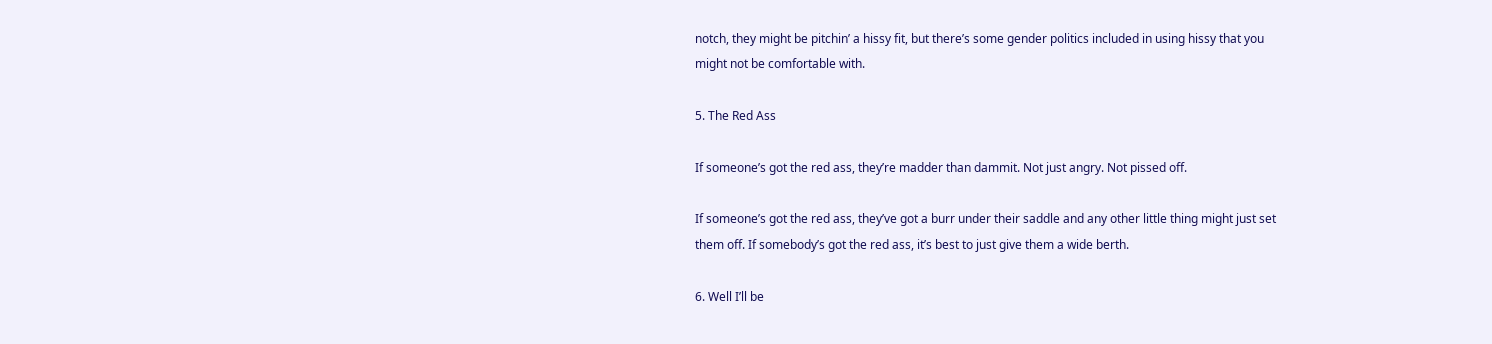notch, they might be pitchin’ a hissy fit, but there’s some gender politics included in using hissy that you might not be comfortable with.

5. The Red Ass

If someone’s got the red ass, they’re madder than dammit. Not just angry. Not pissed off.

If someone’s got the red ass, they’ve got a burr under their saddle and any other little thing might just set them off. If somebody’s got the red ass, it’s best to just give them a wide berth.

6. Well I’ll be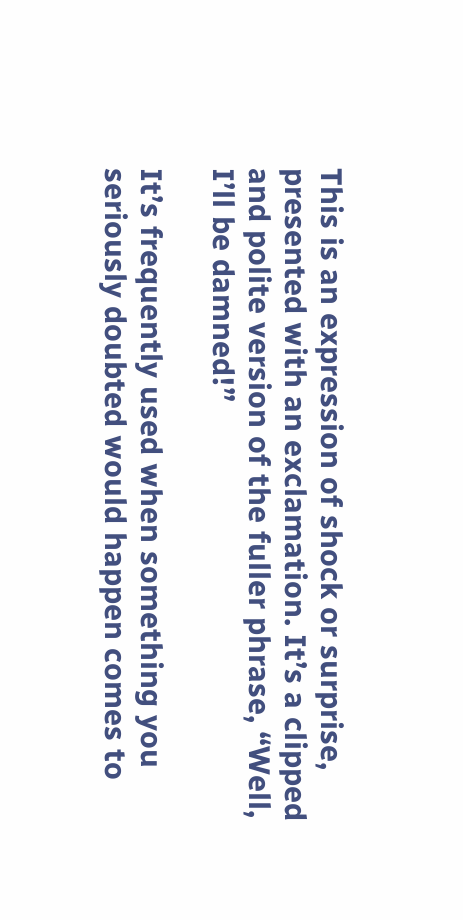This is an expression of shock or surprise, presented with an exclamation. It’s a clipped and polite version of the fuller phrase, “Well, I’ll be damned!”

It’s frequently used when something you seriously doubted would happen comes to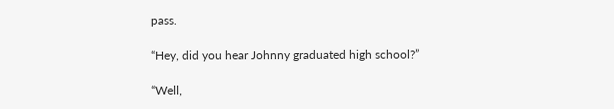pass.

“Hey, did you hear Johnny graduated high school?”

“Well,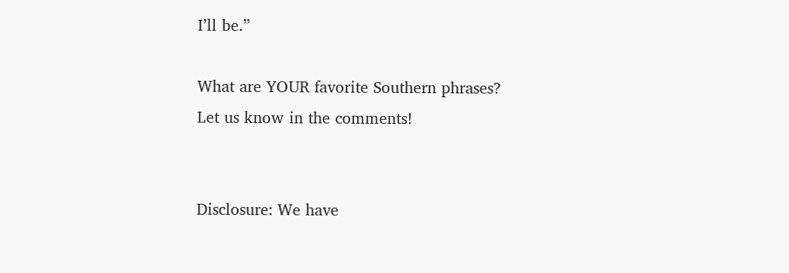I’ll be.”

What are YOUR favorite Southern phrases? Let us know in the comments!


Disclosure: We have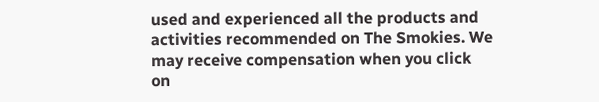used and experienced all the products and activities recommended on The Smokies. We may receive compensation when you click on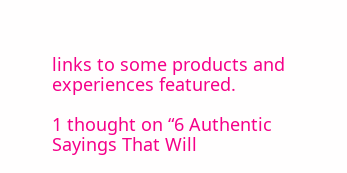links to some products and experiences featured.

1 thought on “6 Authentic Sayings That Will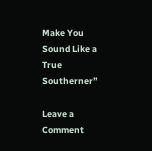Make You Sound Like a True Southerner”

Leave a Comment